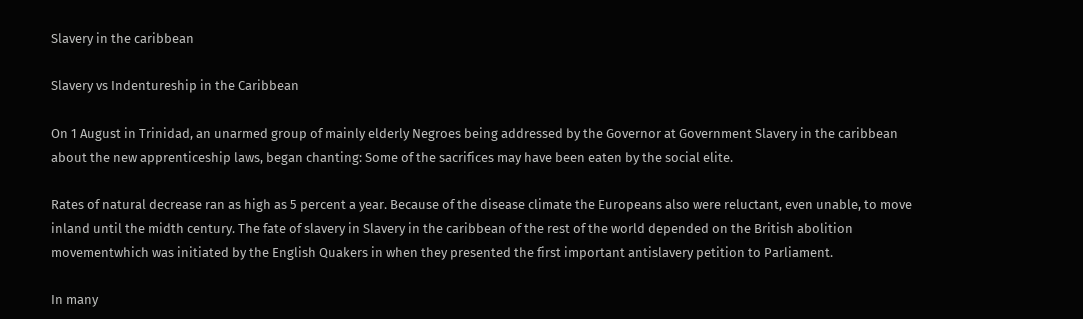Slavery in the caribbean

Slavery vs Indentureship in the Caribbean

On 1 August in Trinidad, an unarmed group of mainly elderly Negroes being addressed by the Governor at Government Slavery in the caribbean about the new apprenticeship laws, began chanting: Some of the sacrifices may have been eaten by the social elite.

Rates of natural decrease ran as high as 5 percent a year. Because of the disease climate the Europeans also were reluctant, even unable, to move inland until the midth century. The fate of slavery in Slavery in the caribbean of the rest of the world depended on the British abolition movementwhich was initiated by the English Quakers in when they presented the first important antislavery petition to Parliament.

In many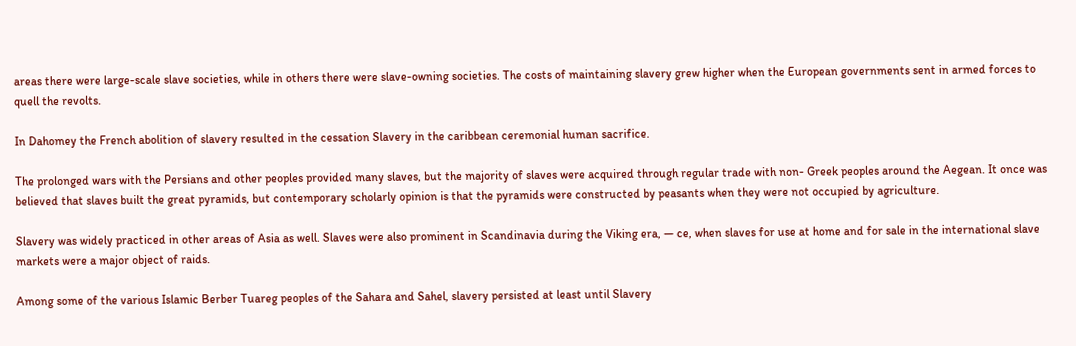areas there were large-scale slave societies, while in others there were slave-owning societies. The costs of maintaining slavery grew higher when the European governments sent in armed forces to quell the revolts.

In Dahomey the French abolition of slavery resulted in the cessation Slavery in the caribbean ceremonial human sacrifice.

The prolonged wars with the Persians and other peoples provided many slaves, but the majority of slaves were acquired through regular trade with non- Greek peoples around the Aegean. It once was believed that slaves built the great pyramids, but contemporary scholarly opinion is that the pyramids were constructed by peasants when they were not occupied by agriculture.

Slavery was widely practiced in other areas of Asia as well. Slaves were also prominent in Scandinavia during the Viking era, — ce, when slaves for use at home and for sale in the international slave markets were a major object of raids.

Among some of the various Islamic Berber Tuareg peoples of the Sahara and Sahel, slavery persisted at least until Slavery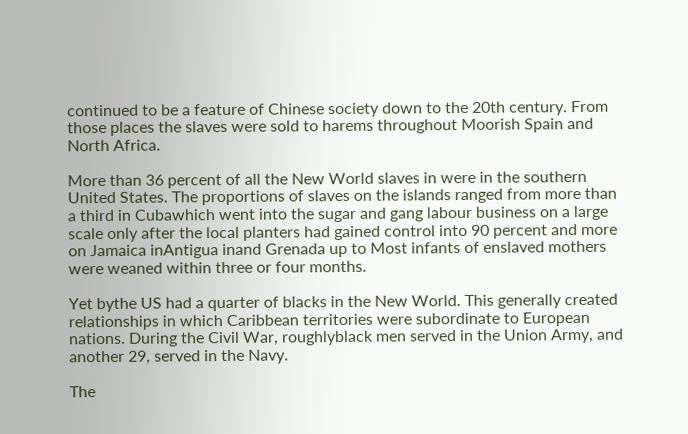continued to be a feature of Chinese society down to the 20th century. From those places the slaves were sold to harems throughout Moorish Spain and North Africa.

More than 36 percent of all the New World slaves in were in the southern United States. The proportions of slaves on the islands ranged from more than a third in Cubawhich went into the sugar and gang labour business on a large scale only after the local planters had gained control into 90 percent and more on Jamaica inAntigua inand Grenada up to Most infants of enslaved mothers were weaned within three or four months.

Yet bythe US had a quarter of blacks in the New World. This generally created relationships in which Caribbean territories were subordinate to European nations. During the Civil War, roughlyblack men served in the Union Army, and another 29, served in the Navy.

The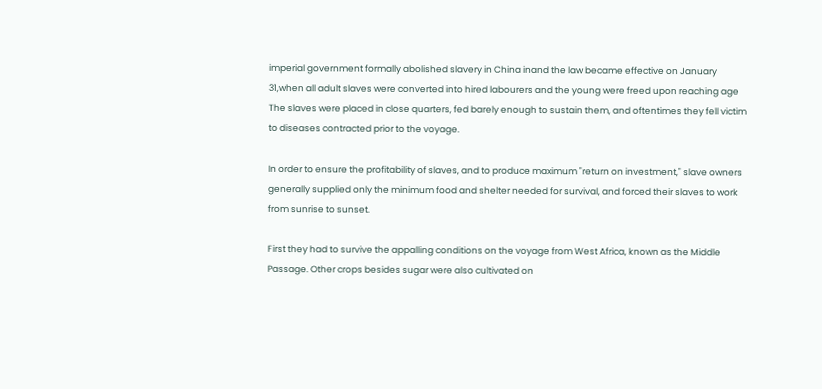imperial government formally abolished slavery in China inand the law became effective on January 31,when all adult slaves were converted into hired labourers and the young were freed upon reaching age The slaves were placed in close quarters, fed barely enough to sustain them, and oftentimes they fell victim to diseases contracted prior to the voyage.

In order to ensure the profitability of slaves, and to produce maximum "return on investment," slave owners generally supplied only the minimum food and shelter needed for survival, and forced their slaves to work from sunrise to sunset.

First they had to survive the appalling conditions on the voyage from West Africa, known as the Middle Passage. Other crops besides sugar were also cultivated on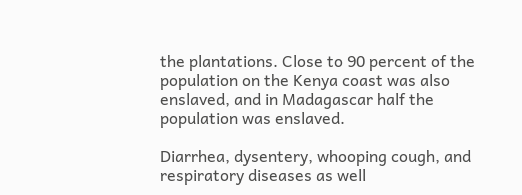the plantations. Close to 90 percent of the population on the Kenya coast was also enslaved, and in Madagascar half the population was enslaved.

Diarrhea, dysentery, whooping cough, and respiratory diseases as well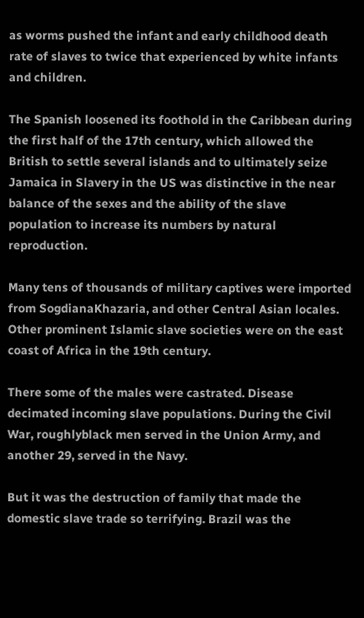as worms pushed the infant and early childhood death rate of slaves to twice that experienced by white infants and children.

The Spanish loosened its foothold in the Caribbean during the first half of the 17th century, which allowed the British to settle several islands and to ultimately seize Jamaica in Slavery in the US was distinctive in the near balance of the sexes and the ability of the slave population to increase its numbers by natural reproduction.

Many tens of thousands of military captives were imported from SogdianaKhazaria, and other Central Asian locales. Other prominent Islamic slave societies were on the east coast of Africa in the 19th century.

There some of the males were castrated. Disease decimated incoming slave populations. During the Civil War, roughlyblack men served in the Union Army, and another 29, served in the Navy.

But it was the destruction of family that made the domestic slave trade so terrifying. Brazil was the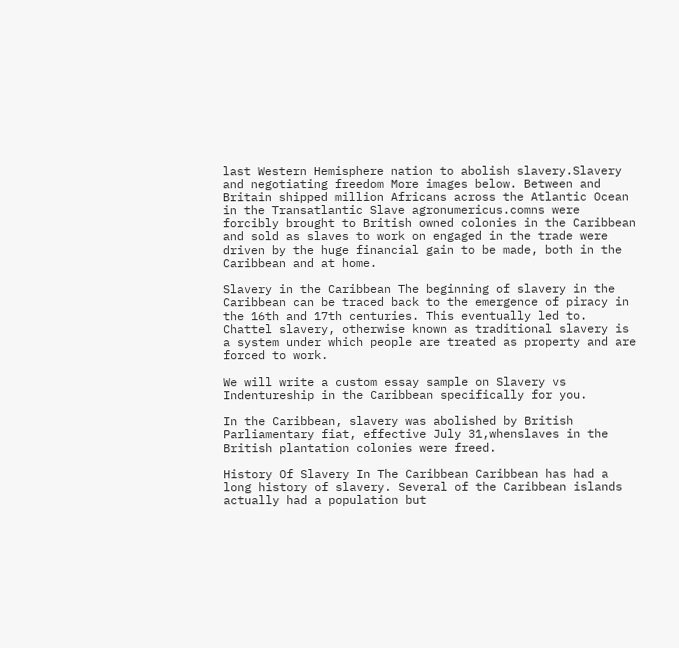last Western Hemisphere nation to abolish slavery.Slavery and negotiating freedom More images below. Between and Britain shipped million Africans across the Atlantic Ocean in the Transatlantic Slave agronumericus.comns were forcibly brought to British owned colonies in the Caribbean and sold as slaves to work on engaged in the trade were driven by the huge financial gain to be made, both in the Caribbean and at home.

Slavery in the Caribbean The beginning of slavery in the Caribbean can be traced back to the emergence of piracy in the 16th and 17th centuries. This eventually led to. Chattel slavery, otherwise known as traditional slavery is a system under which people are treated as property and are forced to work.

We will write a custom essay sample on Slavery vs Indentureship in the Caribbean specifically for you.

In the Caribbean, slavery was abolished by British Parliamentary fiat, effective July 31,whenslaves in the British plantation colonies were freed.

History Of Slavery In The Caribbean Caribbean has had a long history of slavery. Several of the Caribbean islands actually had a population but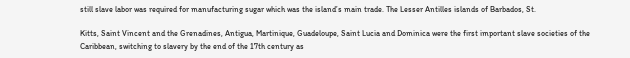still slave labor was required for manufacturing sugar which was the island’s main trade. The Lesser Antilles islands of Barbados, St.

Kitts, Saint Vincent and the Grenadines, Antigua, Martinique, Guadeloupe, Saint Lucia and Dominica were the first important slave societies of the Caribbean, switching to slavery by the end of the 17th century as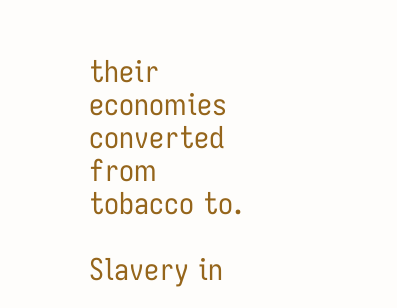their economies converted from tobacco to.

Slavery in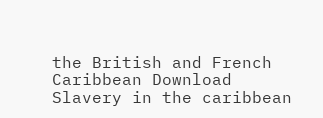the British and French Caribbean Download
Slavery in the caribbean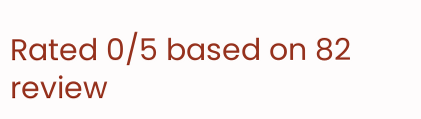Rated 0/5 based on 82 review